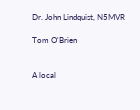Dr. John Lindquist, N5MVR

Tom O'Brien


A local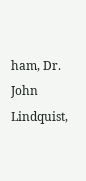ham, Dr. John Lindquist,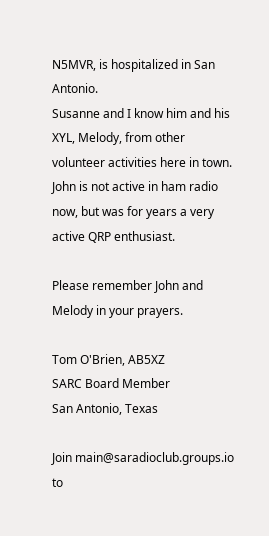N5MVR, is hospitalized in San Antonio.
Susanne and I know him and his XYL, Melody, from other volunteer activities here in town.
John is not active in ham radio now, but was for years a very active QRP enthusiast.

Please remember John and Melody in your prayers.

Tom O'Brien, AB5XZ
SARC Board Member
San Antonio, Texas

Join main@saradioclub.groups.io to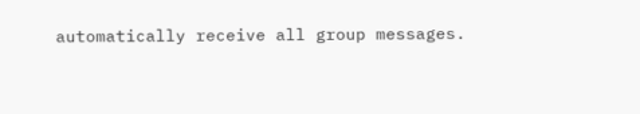automatically receive all group messages.